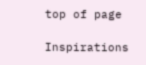top of page

Inspirations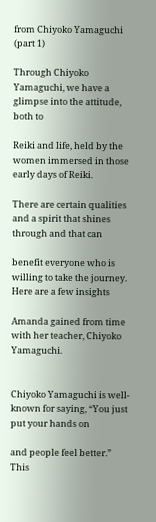from Chiyoko Yamaguchi (part 1)

Through Chiyoko Yamaguchi, we have a glimpse into the attitude, both to

Reiki and life, held by the women immersed in those early days of Reiki.

There are certain qualities and a spirit that shines through and that can

benefit everyone who is willing to take the journey. Here are a few insights

Amanda gained from time with her teacher, Chiyoko Yamaguchi.


Chiyoko Yamaguchi is well-known for saying, “You just put your hands on

and people feel better.” This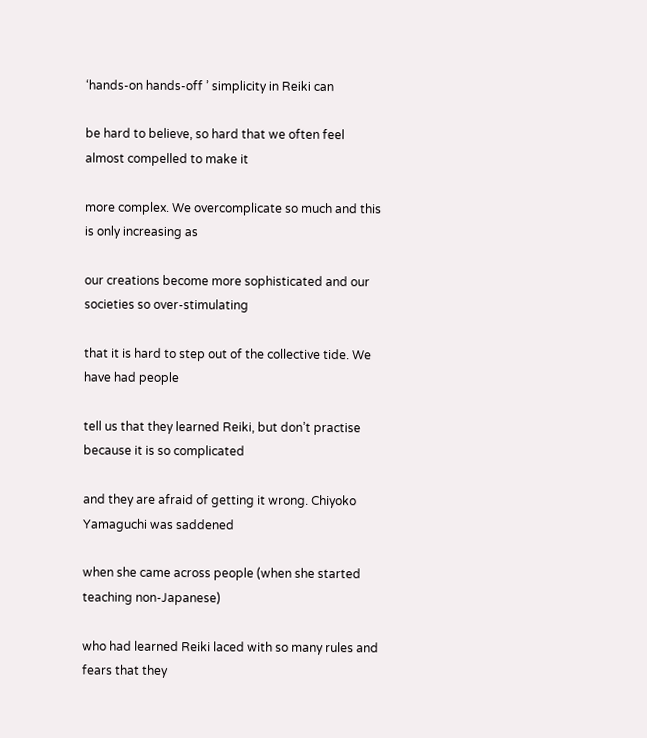‘hands-on hands-off ’ simplicity in Reiki can

be hard to believe, so hard that we often feel almost compelled to make it

more complex. We overcomplicate so much and this is only increasing as

our creations become more sophisticated and our societies so over-stimulating

that it is hard to step out of the collective tide. We have had people

tell us that they learned Reiki, but don’t practise because it is so complicated

and they are afraid of getting it wrong. Chiyoko Yamaguchi was saddened

when she came across people (when she started teaching non-Japanese)

who had learned Reiki laced with so many rules and fears that they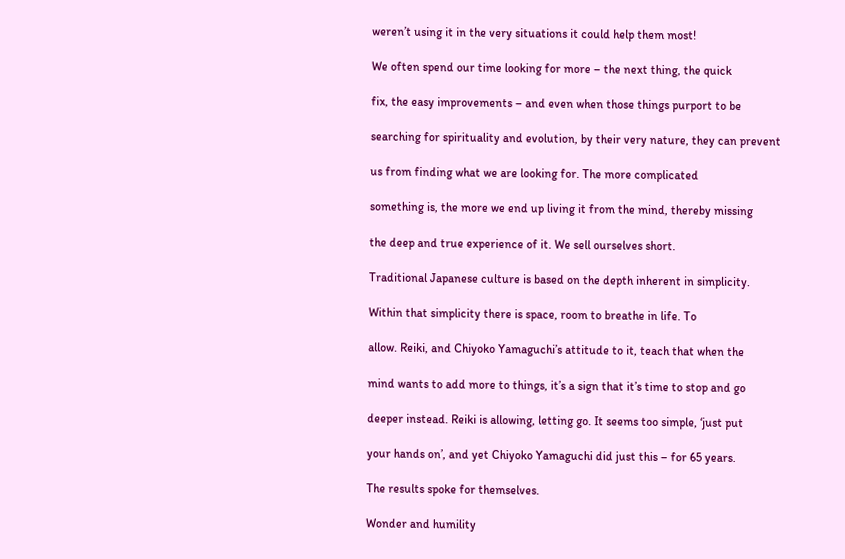weren’t using it in the very situations it could help them most!

We often spend our time looking for more – the next thing, the quick

fix, the easy improvements – and even when those things purport to be

searching for spirituality and evolution, by their very nature, they can prevent

us from finding what we are looking for. The more complicated

something is, the more we end up living it from the mind, thereby missing

the deep and true experience of it. We sell ourselves short.

Traditional Japanese culture is based on the depth inherent in simplicity.

Within that simplicity there is space, room to breathe in life. To

allow. Reiki, and Chiyoko Yamaguchi’s attitude to it, teach that when the

mind wants to add more to things, it’s a sign that it’s time to stop and go

deeper instead. Reiki is allowing, letting go. It seems too simple, ‘just put

your hands on’, and yet Chiyoko Yamaguchi did just this – for 65 years.

The results spoke for themselves.

Wonder and humility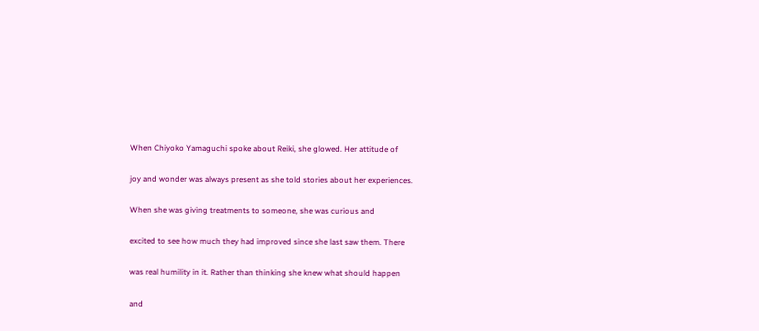When Chiyoko Yamaguchi spoke about Reiki, she glowed. Her attitude of

joy and wonder was always present as she told stories about her experiences.

When she was giving treatments to someone, she was curious and

excited to see how much they had improved since she last saw them. There

was real humility in it. Rather than thinking she knew what should happen

and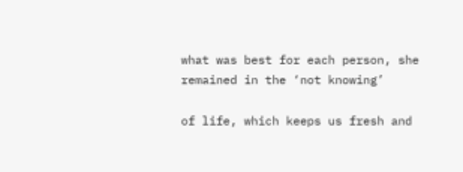what was best for each person, she remained in the ‘not knowing’

of life, which keeps us fresh and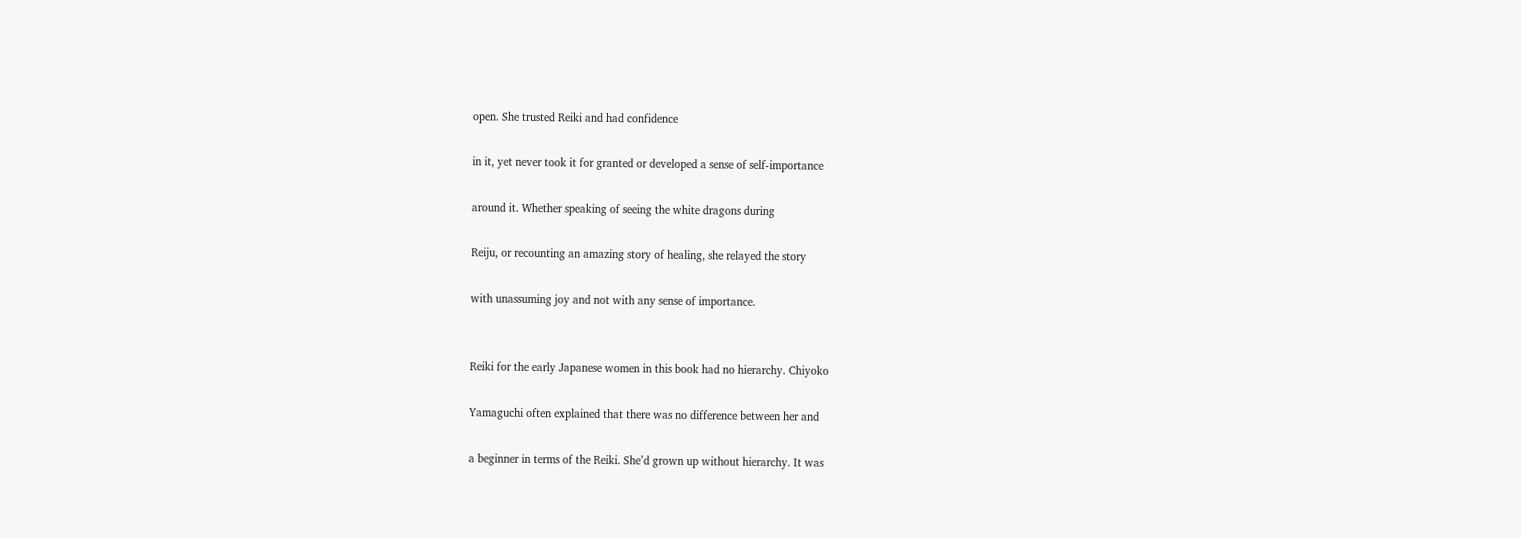open. She trusted Reiki and had confidence

in it, yet never took it for granted or developed a sense of self-importance

around it. Whether speaking of seeing the white dragons during

Reiju, or recounting an amazing story of healing, she relayed the story

with unassuming joy and not with any sense of importance.


Reiki for the early Japanese women in this book had no hierarchy. Chiyoko

Yamaguchi often explained that there was no difference between her and

a beginner in terms of the Reiki. She’d grown up without hierarchy. It was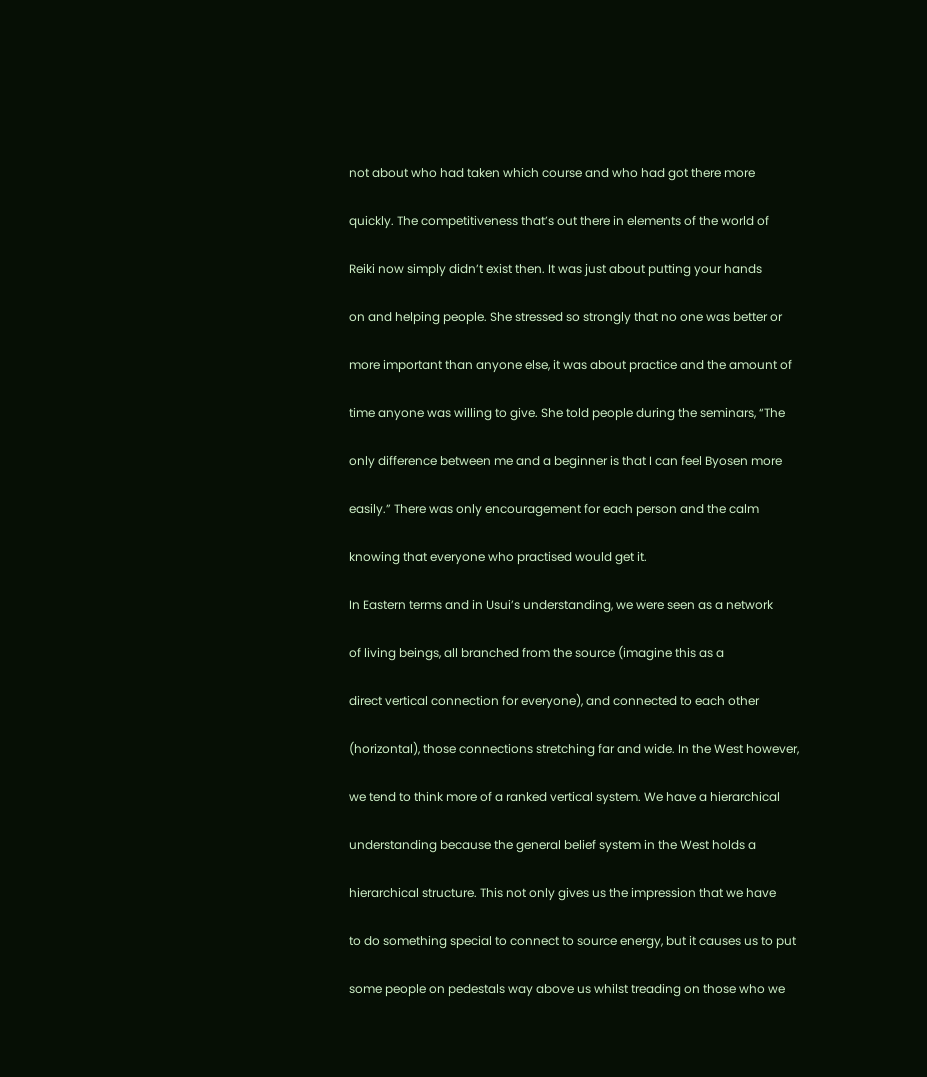not about who had taken which course and who had got there more

quickly. The competitiveness that’s out there in elements of the world of

Reiki now simply didn’t exist then. It was just about putting your hands

on and helping people. She stressed so strongly that no one was better or

more important than anyone else, it was about practice and the amount of

time anyone was willing to give. She told people during the seminars, “The

only difference between me and a beginner is that I can feel Byosen more

easily.” There was only encouragement for each person and the calm

knowing that everyone who practised would get it.

In Eastern terms and in Usui’s understanding, we were seen as a network

of living beings, all branched from the source (imagine this as a

direct vertical connection for everyone), and connected to each other

(horizontal), those connections stretching far and wide. In the West however,

we tend to think more of a ranked vertical system. We have a hierarchical

understanding because the general belief system in the West holds a

hierarchical structure. This not only gives us the impression that we have

to do something special to connect to source energy, but it causes us to put

some people on pedestals way above us whilst treading on those who we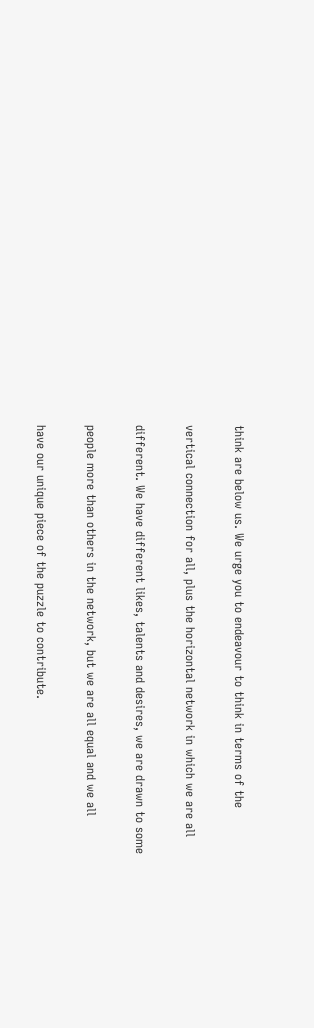think are below us. We urge you to endeavour to think in terms of the

vertical connection for all, plus the horizontal network in which we are all

different. We have different likes, talents and desires, we are drawn to some

people more than others in the network, but we are all equal and we all

have our unique piece of the puzzle to contribute.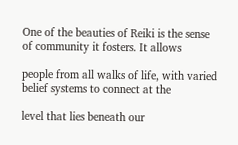One of the beauties of Reiki is the sense of community it fosters. It allows

people from all walks of life, with varied belief systems to connect at the

level that lies beneath our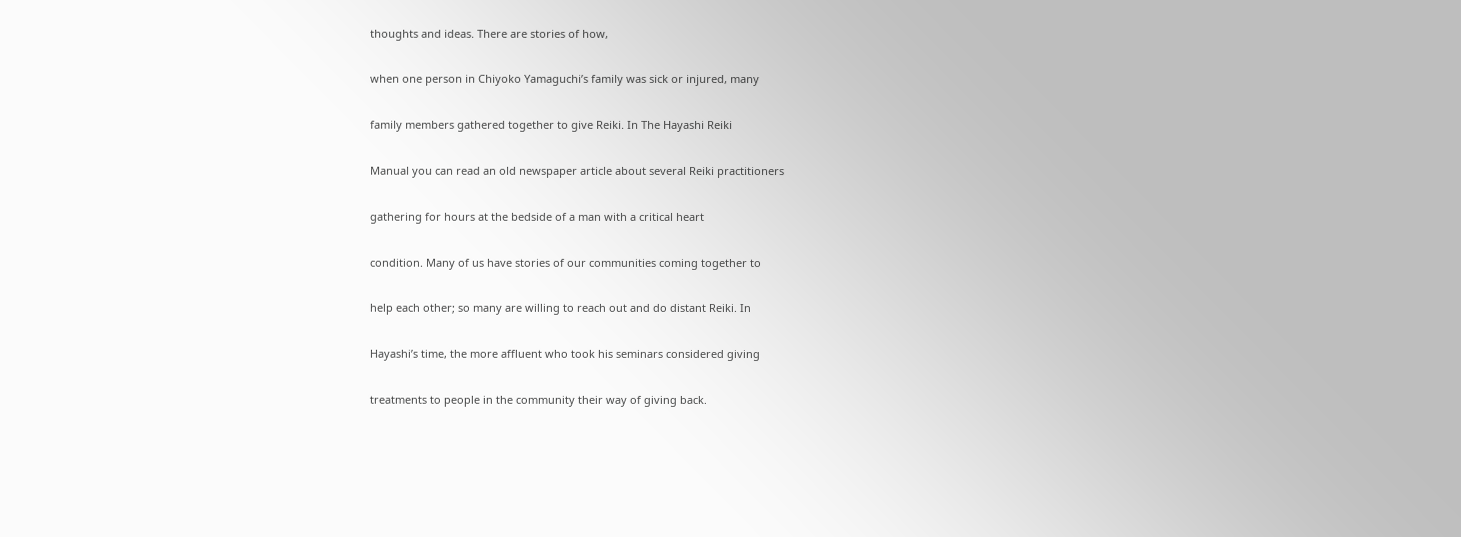thoughts and ideas. There are stories of how,

when one person in Chiyoko Yamaguchi’s family was sick or injured, many

family members gathered together to give Reiki. In The Hayashi Reiki

Manual you can read an old newspaper article about several Reiki practitioners

gathering for hours at the bedside of a man with a critical heart

condition. Many of us have stories of our communities coming together to

help each other; so many are willing to reach out and do distant Reiki. In

Hayashi’s time, the more affluent who took his seminars considered giving

treatments to people in the community their way of giving back.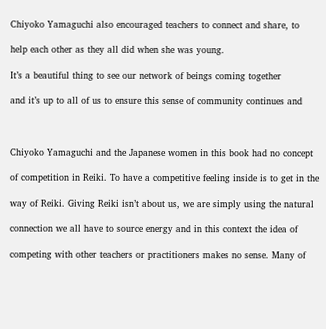Chiyoko Yamaguchi also encouraged teachers to connect and share, to

help each other as they all did when she was young.

It’s a beautiful thing to see our network of beings coming together

and it’s up to all of us to ensure this sense of community continues and



Chiyoko Yamaguchi and the Japanese women in this book had no concept

of competition in Reiki. To have a competitive feeling inside is to get in the

way of Reiki. Giving Reiki isn’t about us, we are simply using the natural

connection we all have to source energy and in this context the idea of

competing with other teachers or practitioners makes no sense. Many of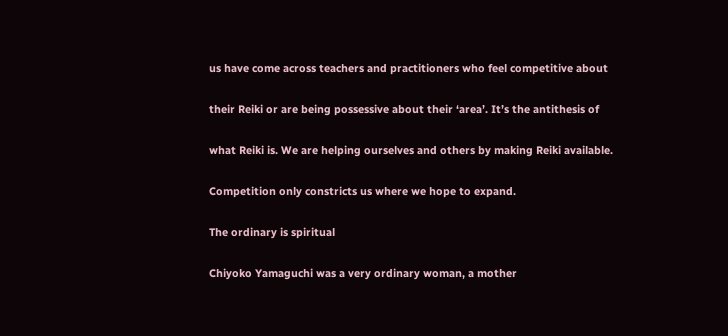us have come across teachers and practitioners who feel competitive about

their Reiki or are being possessive about their ‘area’. It’s the antithesis of

what Reiki is. We are helping ourselves and others by making Reiki available.

Competition only constricts us where we hope to expand.

The ordinary is spiritual

Chiyoko Yamaguchi was a very ordinary woman, a mother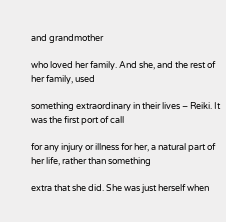and grandmother

who loved her family. And she, and the rest of her family, used

something extraordinary in their lives – Reiki. It was the first port of call

for any injury or illness for her, a natural part of her life, rather than something

extra that she did. She was just herself when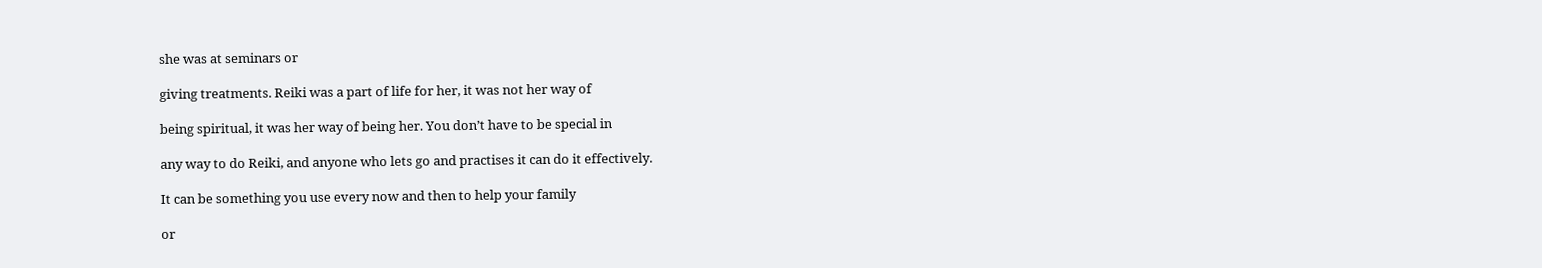she was at seminars or

giving treatments. Reiki was a part of life for her, it was not her way of

being spiritual, it was her way of being her. You don’t have to be special in

any way to do Reiki, and anyone who lets go and practises it can do it effectively.

It can be something you use every now and then to help your family

or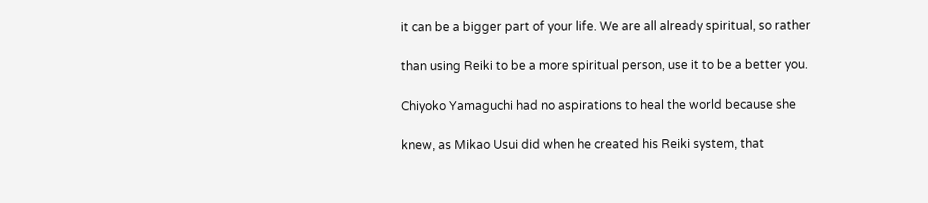it can be a bigger part of your life. We are all already spiritual, so rather

than using Reiki to be a more spiritual person, use it to be a better you.

Chiyoko Yamaguchi had no aspirations to heal the world because she

knew, as Mikao Usui did when he created his Reiki system, that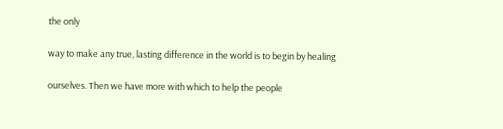the only

way to make any true, lasting difference in the world is to begin by healing

ourselves. Then we have more with which to help the people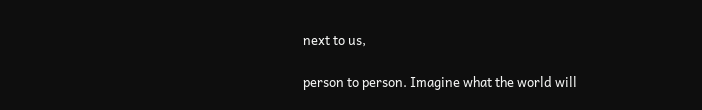next to us,

person to person. Imagine what the world will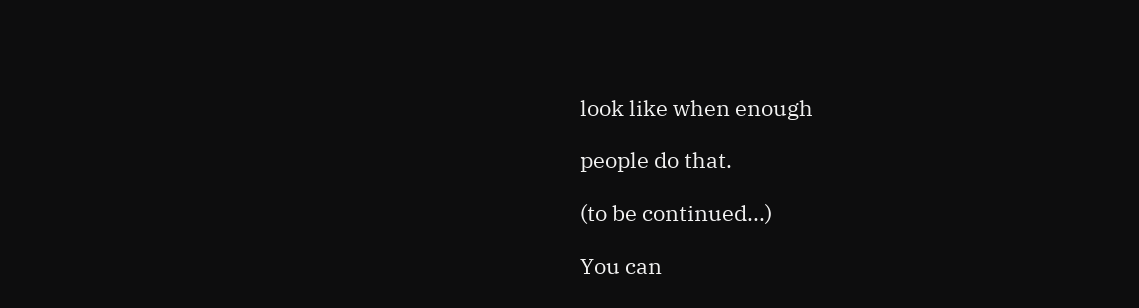look like when enough

people do that.

(to be continued...)

You can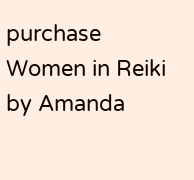purchase Women in Reiki by Amanda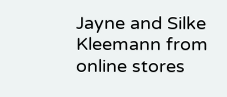Jayne and Silke Kleemann from online stores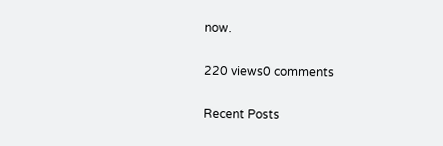now.

220 views0 comments

Recent Posts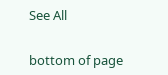See All


bottom of page